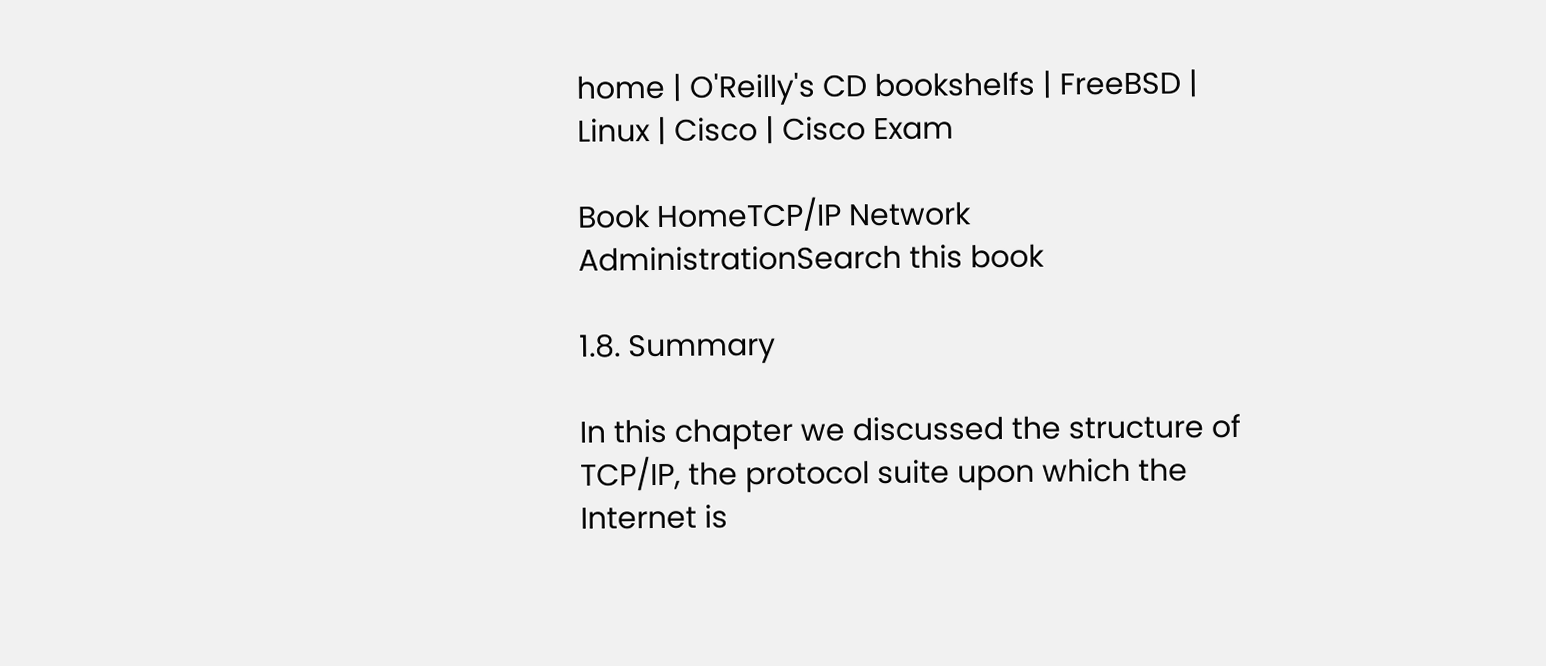home | O'Reilly's CD bookshelfs | FreeBSD | Linux | Cisco | Cisco Exam

Book HomeTCP/IP Network AdministrationSearch this book

1.8. Summary

In this chapter we discussed the structure of TCP/IP, the protocol suite upon which the Internet is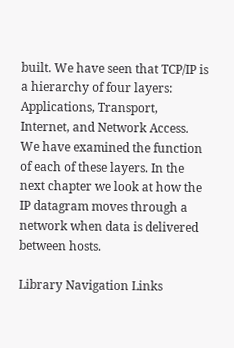built. We have seen that TCP/IP is a hierarchy of four layers: Applications, Transport, Internet, and Network Access. We have examined the function of each of these layers. In the next chapter we look at how the IP datagram moves through a network when data is delivered between hosts.

Library Navigation Links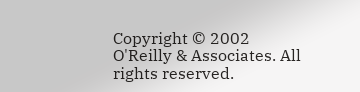Copyright © 2002 O'Reilly & Associates. All rights reserved.